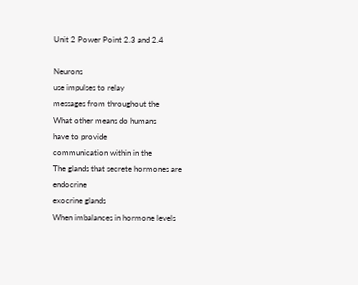Unit 2 Power Point 2.3 and 2.4

Neurons
use impulses to relay
messages from throughout the
What other means do humans
have to provide
communication within in the
The glands that secrete hormones are
endocrine
exocrine glands
When imbalances in hormone levels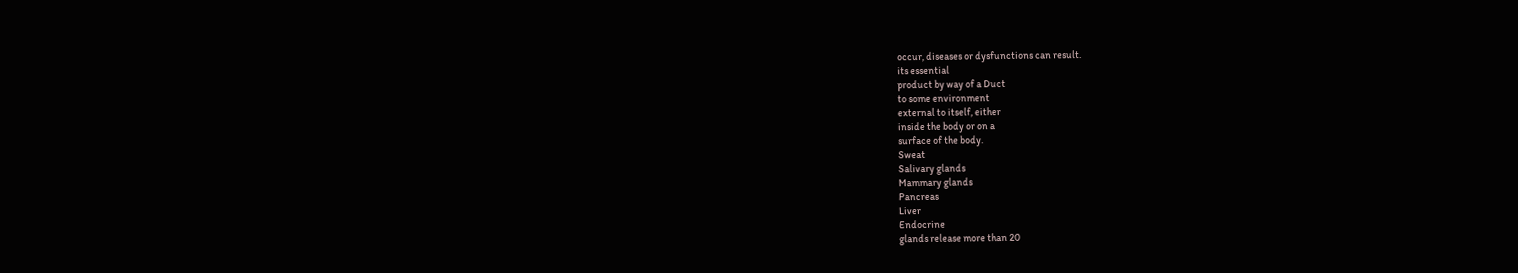occur, diseases or dysfunctions can result.
its essential
product by way of a Duct
to some environment
external to itself, either
inside the body or on a
surface of the body.
Sweat
Salivary glands
Mammary glands
Pancreas
Liver
Endocrine
glands release more than 20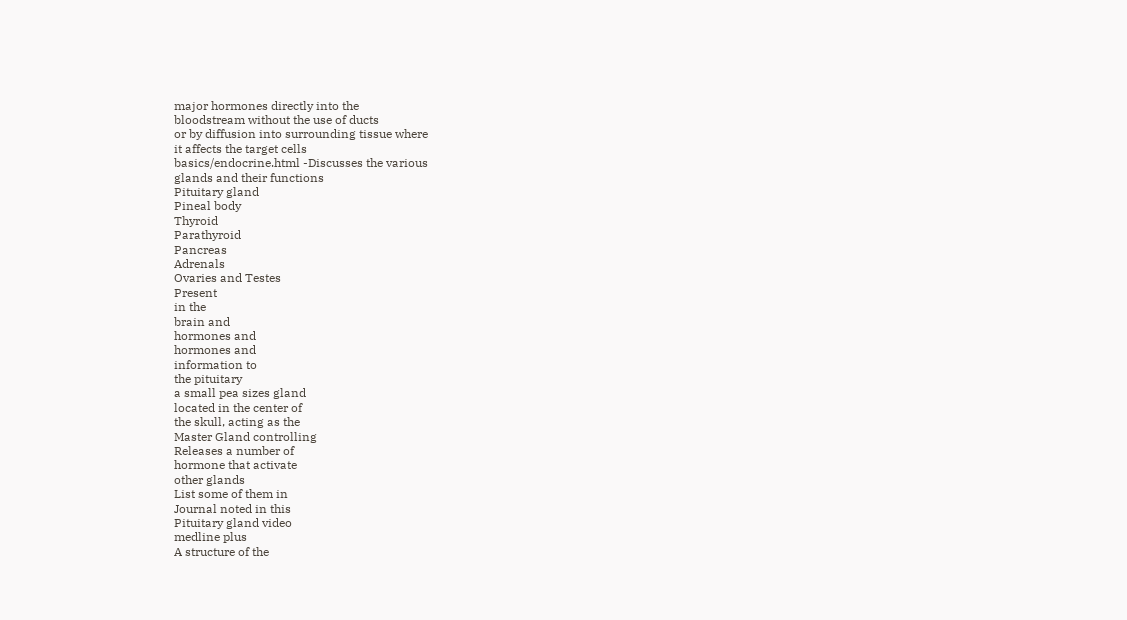major hormones directly into the
bloodstream without the use of ducts
or by diffusion into surrounding tissue where
it affects the target cells
basics/endocrine.html -Discusses the various
glands and their functions
Pituitary gland
Pineal body
Thyroid
Parathyroid
Pancreas
Adrenals
Ovaries and Testes
Present
in the
brain and
hormones and
hormones and
information to
the pituitary
a small pea sizes gland
located in the center of
the skull, acting as the
Master Gland controlling
Releases a number of
hormone that activate
other glands
List some of them in
Journal noted in this
Pituitary gland video
medline plus
A structure of the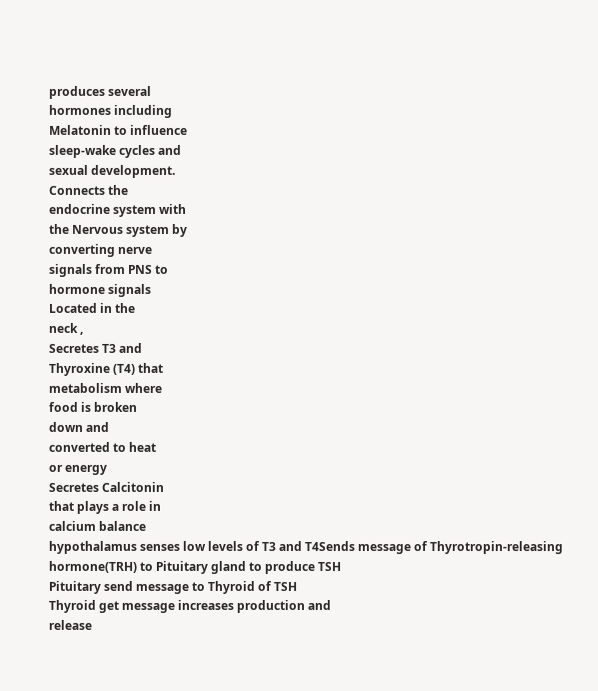produces several
hormones including
Melatonin to influence
sleep-wake cycles and
sexual development.
Connects the
endocrine system with
the Nervous system by
converting nerve
signals from PNS to
hormone signals
Located in the
neck ,
Secretes T3 and
Thyroxine (T4) that
metabolism where
food is broken
down and
converted to heat
or energy
Secretes Calcitonin
that plays a role in
calcium balance
hypothalamus senses low levels of T3 and T4Sends message of Thyrotropin-releasing
hormone(TRH) to Pituitary gland to produce TSH
Pituitary send message to Thyroid of TSH
Thyroid get message increases production and
release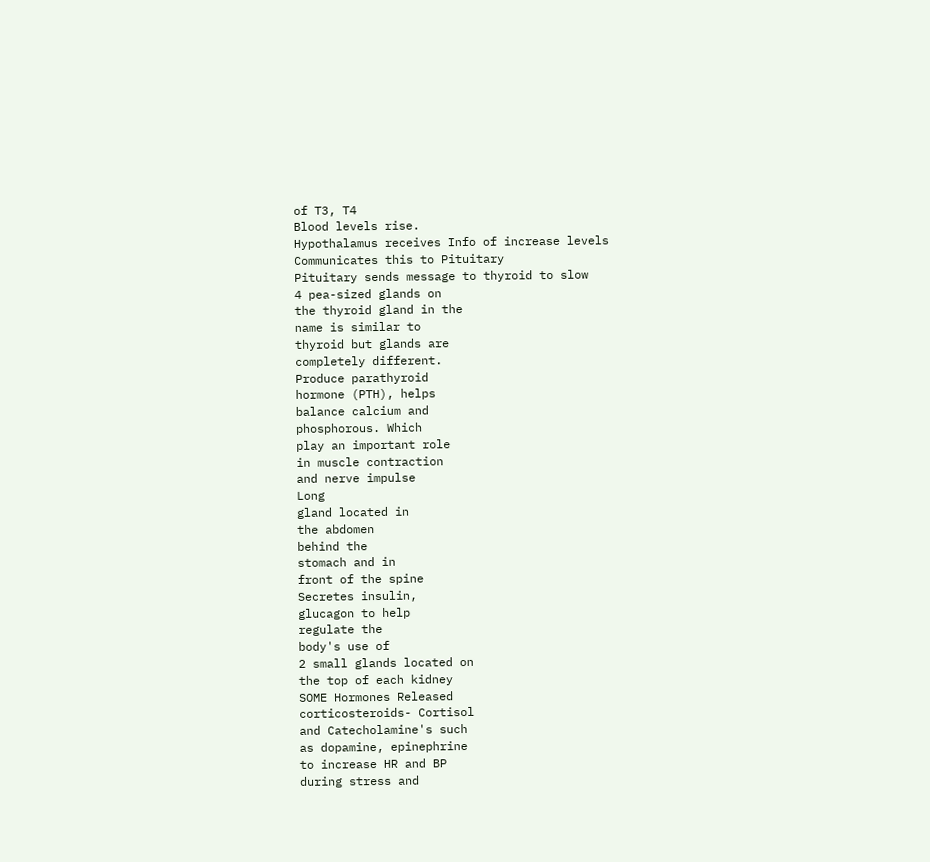of T3, T4
Blood levels rise.
Hypothalamus receives Info of increase levels
Communicates this to Pituitary
Pituitary sends message to thyroid to slow
4 pea-sized glands on
the thyroid gland in the
name is similar to
thyroid but glands are
completely different.
Produce parathyroid
hormone (PTH), helps
balance calcium and
phosphorous. Which
play an important role
in muscle contraction
and nerve impulse
Long
gland located in
the abdomen
behind the
stomach and in
front of the spine
Secretes insulin,
glucagon to help
regulate the
body's use of
2 small glands located on
the top of each kidney
SOME Hormones Released
corticosteroids- Cortisol
and Catecholamine's such
as dopamine, epinephrine
to increase HR and BP
during stress and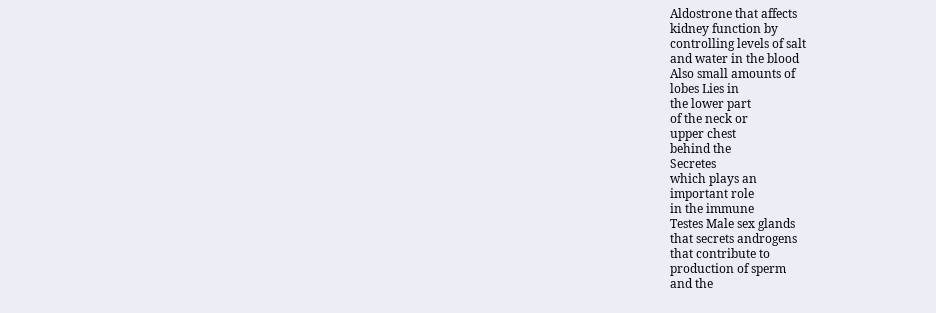Aldostrone that affects
kidney function by
controlling levels of salt
and water in the blood
Also small amounts of
lobes Lies in
the lower part
of the neck or
upper chest
behind the
Secretes
which plays an
important role
in the immune
Testes Male sex glands
that secrets androgens
that contribute to
production of sperm
and the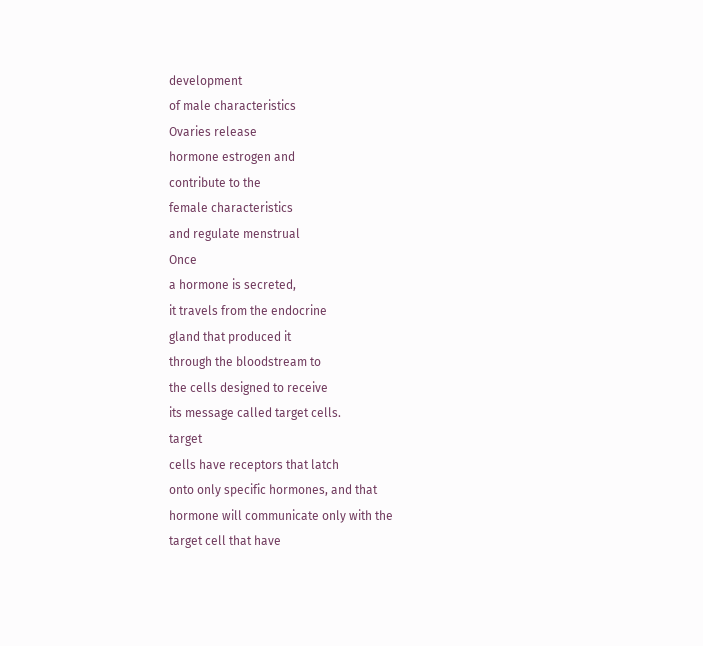development
of male characteristics
Ovaries release
hormone estrogen and
contribute to the
female characteristics
and regulate menstrual
Once
a hormone is secreted,
it travels from the endocrine
gland that produced it
through the bloodstream to
the cells designed to receive
its message called target cells.
target
cells have receptors that latch
onto only specific hormones, and that
hormone will communicate only with the
target cell that have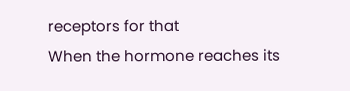receptors for that
When the hormone reaches its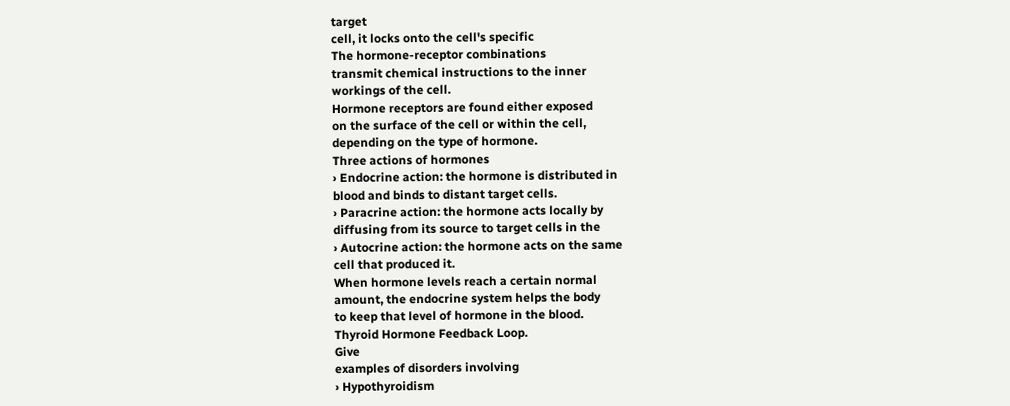target
cell, it locks onto the cell's specific
The hormone-receptor combinations
transmit chemical instructions to the inner
workings of the cell.
Hormone receptors are found either exposed
on the surface of the cell or within the cell,
depending on the type of hormone.
Three actions of hormones
› Endocrine action: the hormone is distributed in
blood and binds to distant target cells.
› Paracrine action: the hormone acts locally by
diffusing from its source to target cells in the
› Autocrine action: the hormone acts on the same
cell that produced it.
When hormone levels reach a certain normal
amount, the endocrine system helps the body
to keep that level of hormone in the blood.
Thyroid Hormone Feedback Loop.
Give
examples of disorders involving
› Hypothyroidism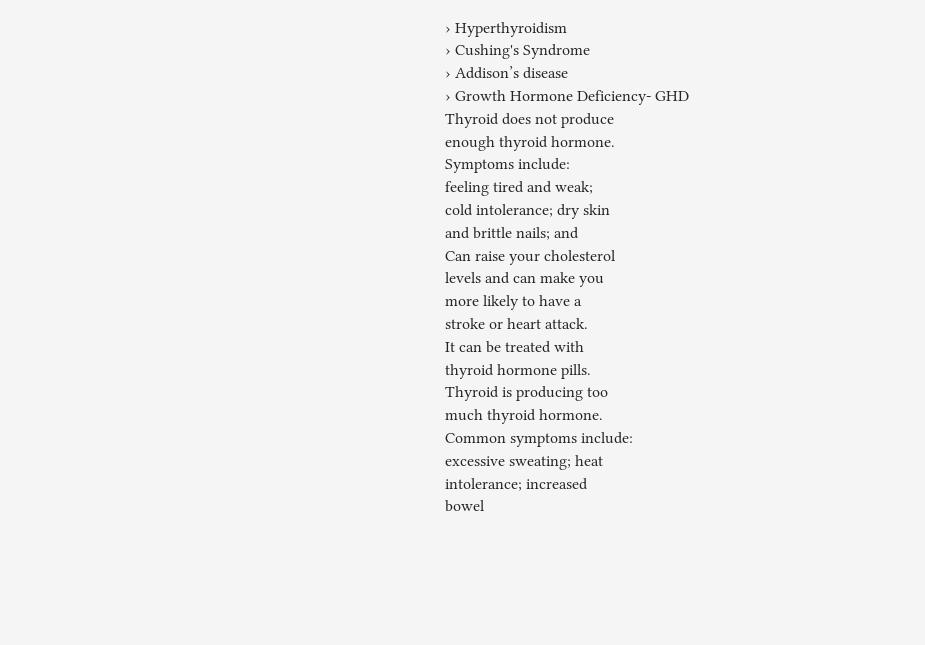› Hyperthyroidism
› Cushing's Syndrome
› Addison’s disease
› Growth Hormone Deficiency- GHD
Thyroid does not produce
enough thyroid hormone.
Symptoms include:
feeling tired and weak;
cold intolerance; dry skin
and brittle nails; and
Can raise your cholesterol
levels and can make you
more likely to have a
stroke or heart attack.
It can be treated with
thyroid hormone pills.
Thyroid is producing too
much thyroid hormone.
Common symptoms include:
excessive sweating; heat
intolerance; increased
bowel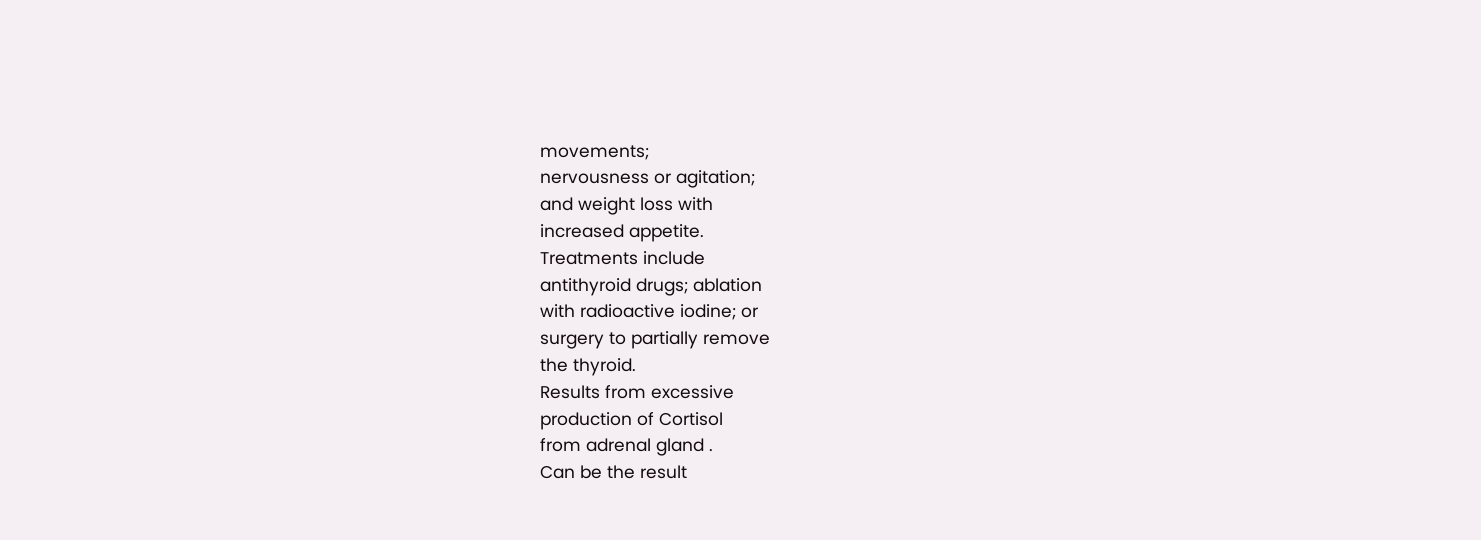movements;
nervousness or agitation;
and weight loss with
increased appetite.
Treatments include
antithyroid drugs; ablation
with radioactive iodine; or
surgery to partially remove
the thyroid.
Results from excessive
production of Cortisol
from adrenal gland .
Can be the result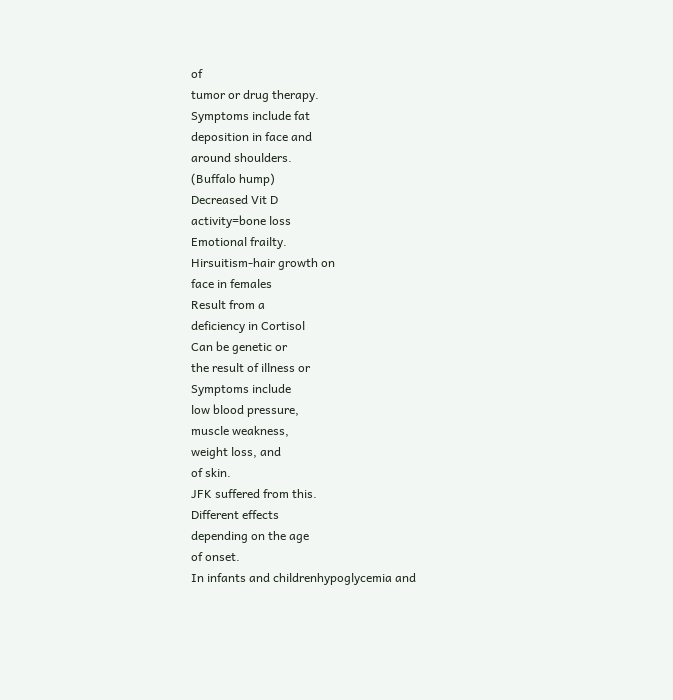of
tumor or drug therapy.
Symptoms include fat
deposition in face and
around shoulders.
(Buffalo hump)
Decreased Vit D
activity=bone loss
Emotional frailty.
Hirsuitism-hair growth on
face in females
Result from a
deficiency in Cortisol
Can be genetic or
the result of illness or
Symptoms include
low blood pressure,
muscle weakness,
weight loss, and
of skin.
JFK suffered from this.
Different effects
depending on the age
of onset.
In infants and childrenhypoglycemia and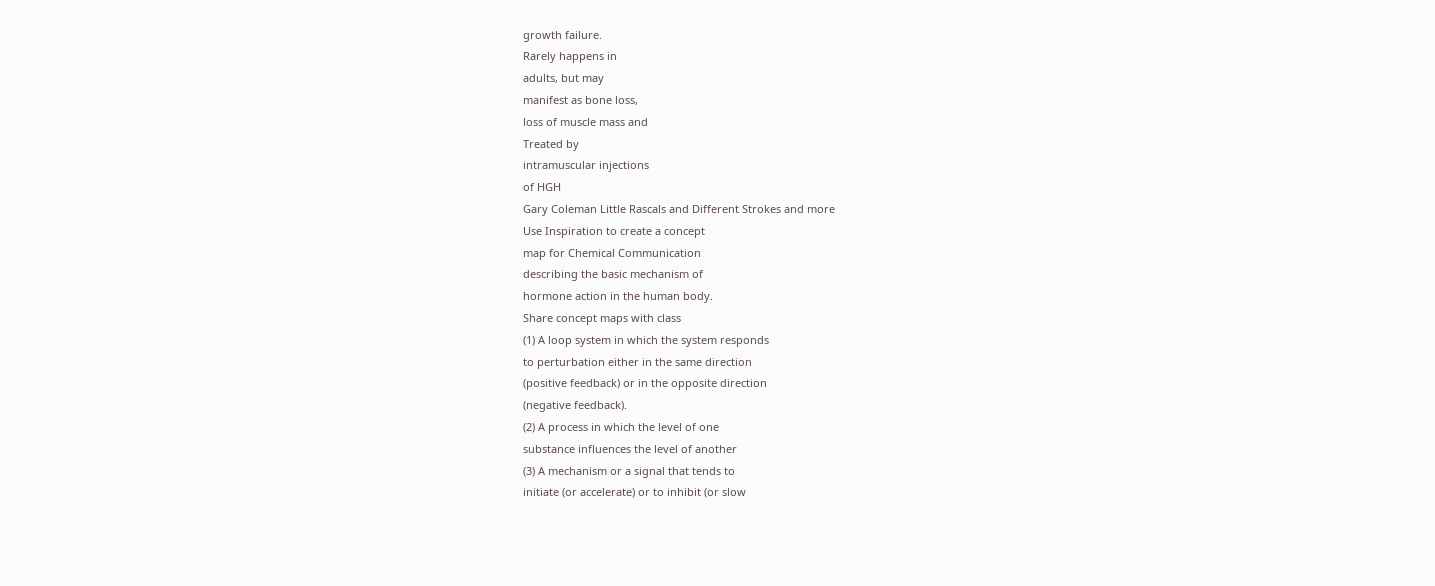growth failure.
Rarely happens in
adults, but may
manifest as bone loss,
loss of muscle mass and
Treated by
intramuscular injections
of HGH
Gary Coleman Little Rascals and Different Strokes and more
Use Inspiration to create a concept
map for Chemical Communication
describing the basic mechanism of
hormone action in the human body.
Share concept maps with class
(1) A loop system in which the system responds
to perturbation either in the same direction
(positive feedback) or in the opposite direction
(negative feedback).
(2) A process in which the level of one
substance influences the level of another
(3) A mechanism or a signal that tends to
initiate (or accelerate) or to inhibit (or slow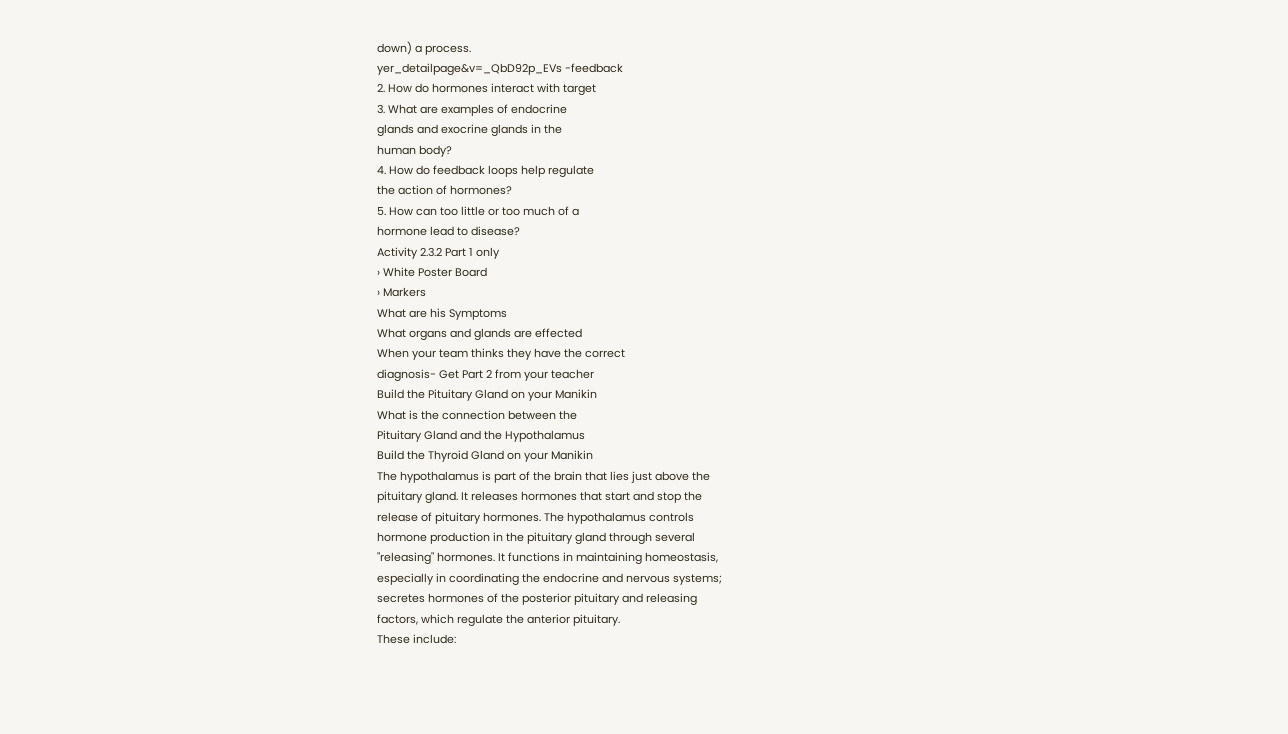down) a process.
yer_detailpage&v=_QbD92p_EVs -feedback
2. How do hormones interact with target
3. What are examples of endocrine
glands and exocrine glands in the
human body?
4. How do feedback loops help regulate
the action of hormones?
5. How can too little or too much of a
hormone lead to disease?
Activity 2.3.2 Part 1 only
› White Poster Board
› Markers
What are his Symptoms
What organs and glands are effected
When your team thinks they have the correct
diagnosis- Get Part 2 from your teacher
Build the Pituitary Gland on your Manikin
What is the connection between the
Pituitary Gland and the Hypothalamus
Build the Thyroid Gland on your Manikin
The hypothalamus is part of the brain that lies just above the
pituitary gland. It releases hormones that start and stop the
release of pituitary hormones. The hypothalamus controls
hormone production in the pituitary gland through several
"releasing" hormones. It functions in maintaining homeostasis,
especially in coordinating the endocrine and nervous systems;
secretes hormones of the posterior pituitary and releasing
factors, which regulate the anterior pituitary.
These include: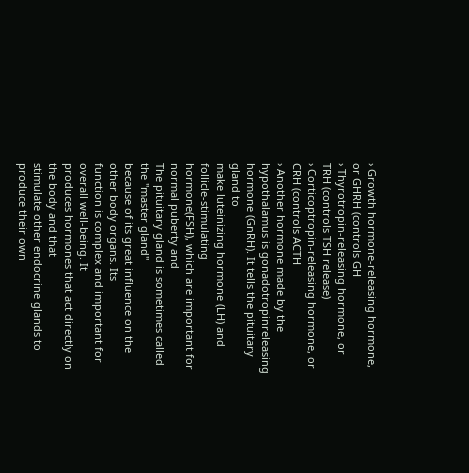› Growth hormone-releasing hormone, or GHRH (controls GH
› Thyrotropin-releasing hormone, or TRH (controls TSH release)
› Corticoptropin-releasing hormone, or CRH (controls ACTH
› Another hormone made by the hypothalamus is gonadotropinreleasing hormone (GnRH). It tells the pituitary gland to
make luteinizing hormone (LH) and follicle-stimulating
hormone(FSH), which are important for normal puberty and
The pituitary gland is sometimes called the "master gland"
because of its great influence on the other body organs. Its
function is complex and important for overall well-being. It
produces hormones that act directly on the body and that
stimulate other endocrine glands to produce their own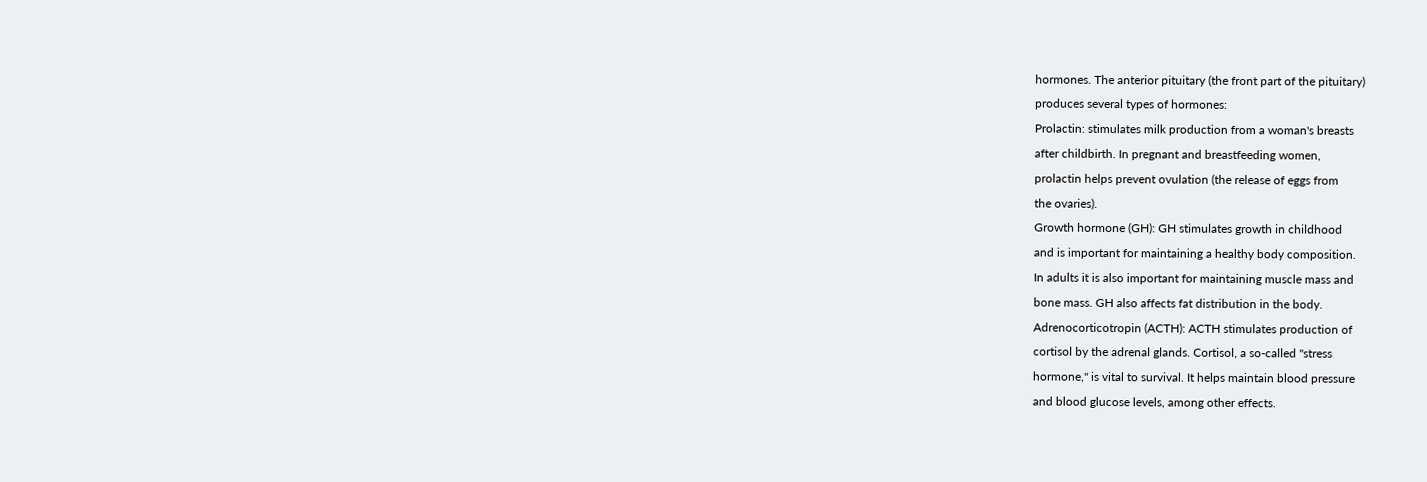hormones. The anterior pituitary (the front part of the pituitary)
produces several types of hormones:
Prolactin: stimulates milk production from a woman's breasts
after childbirth. In pregnant and breastfeeding women,
prolactin helps prevent ovulation (the release of eggs from
the ovaries).
Growth hormone (GH): GH stimulates growth in childhood
and is important for maintaining a healthy body composition.
In adults it is also important for maintaining muscle mass and
bone mass. GH also affects fat distribution in the body.
Adrenocorticotropin (ACTH): ACTH stimulates production of
cortisol by the adrenal glands. Cortisol, a so-called "stress
hormone," is vital to survival. It helps maintain blood pressure
and blood glucose levels, among other effects.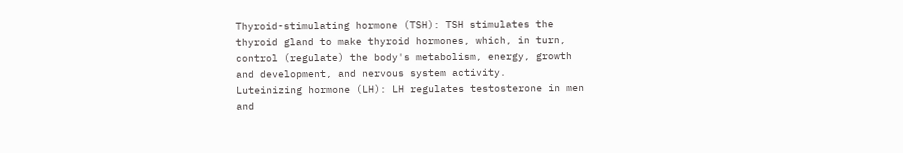Thyroid-stimulating hormone (TSH): TSH stimulates the
thyroid gland to make thyroid hormones, which, in turn,
control (regulate) the body's metabolism, energy, growth
and development, and nervous system activity.
Luteinizing hormone (LH): LH regulates testosterone in men
and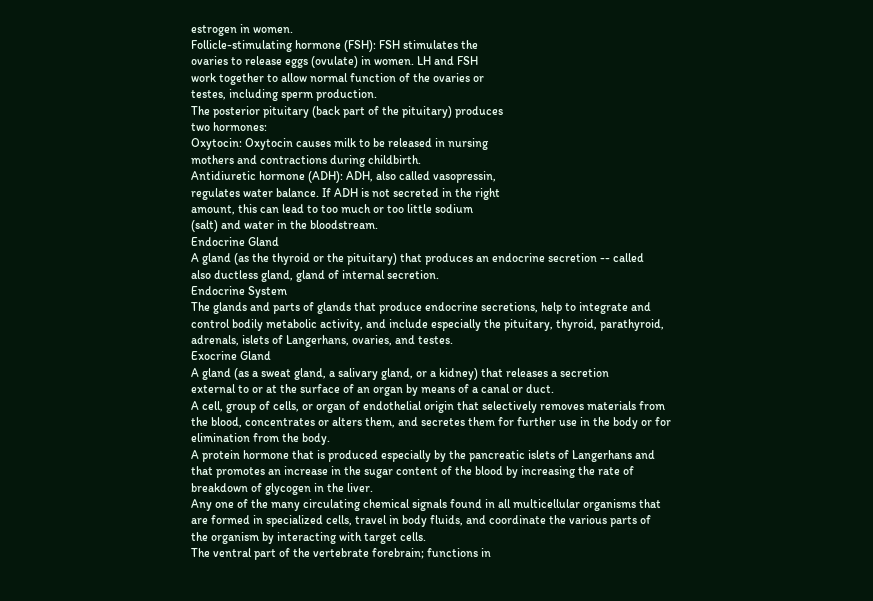estrogen in women.
Follicle-stimulating hormone (FSH): FSH stimulates the
ovaries to release eggs (ovulate) in women. LH and FSH
work together to allow normal function of the ovaries or
testes, including sperm production.
The posterior pituitary (back part of the pituitary) produces
two hormones:
Oxytocin: Oxytocin causes milk to be released in nursing
mothers and contractions during childbirth.
Antidiuretic hormone (ADH): ADH, also called vasopressin,
regulates water balance. If ADH is not secreted in the right
amount, this can lead to too much or too little sodium
(salt) and water in the bloodstream.
Endocrine Gland
A gland (as the thyroid or the pituitary) that produces an endocrine secretion -- called
also ductless gland, gland of internal secretion.
Endocrine System
The glands and parts of glands that produce endocrine secretions, help to integrate and
control bodily metabolic activity, and include especially the pituitary, thyroid, parathyroid,
adrenals, islets of Langerhans, ovaries, and testes.
Exocrine Gland
A gland (as a sweat gland, a salivary gland, or a kidney) that releases a secretion
external to or at the surface of an organ by means of a canal or duct.
A cell, group of cells, or organ of endothelial origin that selectively removes materials from
the blood, concentrates or alters them, and secretes them for further use in the body or for
elimination from the body.
A protein hormone that is produced especially by the pancreatic islets of Langerhans and
that promotes an increase in the sugar content of the blood by increasing the rate of
breakdown of glycogen in the liver.
Any one of the many circulating chemical signals found in all multicellular organisms that
are formed in specialized cells, travel in body fluids, and coordinate the various parts of
the organism by interacting with target cells.
The ventral part of the vertebrate forebrain; functions in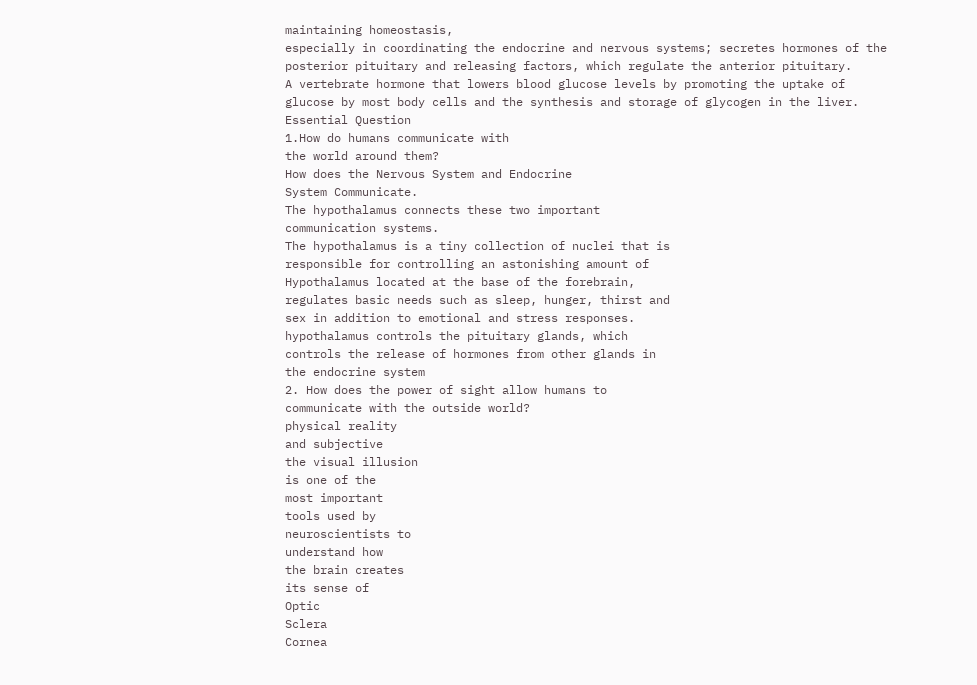maintaining homeostasis,
especially in coordinating the endocrine and nervous systems; secretes hormones of the
posterior pituitary and releasing factors, which regulate the anterior pituitary.
A vertebrate hormone that lowers blood glucose levels by promoting the uptake of
glucose by most body cells and the synthesis and storage of glycogen in the liver.
Essential Question
1.How do humans communicate with
the world around them?
How does the Nervous System and Endocrine
System Communicate.
The hypothalamus connects these two important
communication systems.
The hypothalamus is a tiny collection of nuclei that is
responsible for controlling an astonishing amount of
Hypothalamus located at the base of the forebrain,
regulates basic needs such as sleep, hunger, thirst and
sex in addition to emotional and stress responses.
hypothalamus controls the pituitary glands, which
controls the release of hormones from other glands in
the endocrine system
2. How does the power of sight allow humans to
communicate with the outside world?
physical reality
and subjective
the visual illusion
is one of the
most important
tools used by
neuroscientists to
understand how
the brain creates
its sense of
Optic
Sclera
Cornea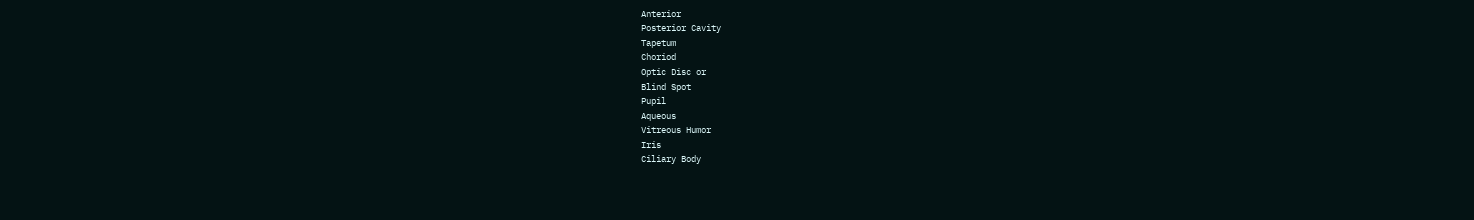Anterior
Posterior Cavity
Tapetum
Choriod
Optic Disc or
Blind Spot
Pupil
Aqueous
Vitreous Humor
Iris
Ciliary Body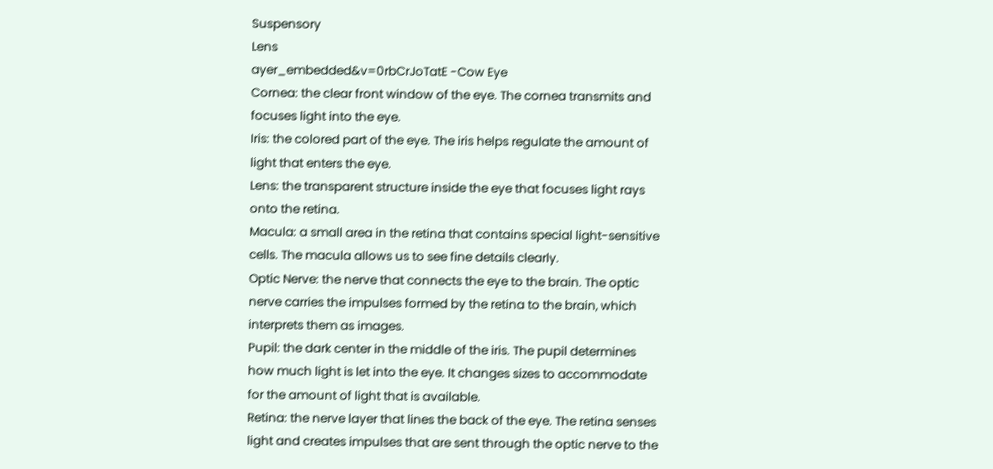Suspensory
Lens
ayer_embedded&v=0rbCrJoTatE -Cow Eye
Cornea: the clear front window of the eye. The cornea transmits and
focuses light into the eye.
Iris: the colored part of the eye. The iris helps regulate the amount of
light that enters the eye.
Lens: the transparent structure inside the eye that focuses light rays
onto the retina.
Macula: a small area in the retina that contains special light-sensitive
cells. The macula allows us to see fine details clearly.
Optic Nerve: the nerve that connects the eye to the brain. The optic
nerve carries the impulses formed by the retina to the brain, which
interprets them as images.
Pupil: the dark center in the middle of the iris. The pupil determines
how much light is let into the eye. It changes sizes to accommodate
for the amount of light that is available.
Retina: the nerve layer that lines the back of the eye. The retina senses
light and creates impulses that are sent through the optic nerve to the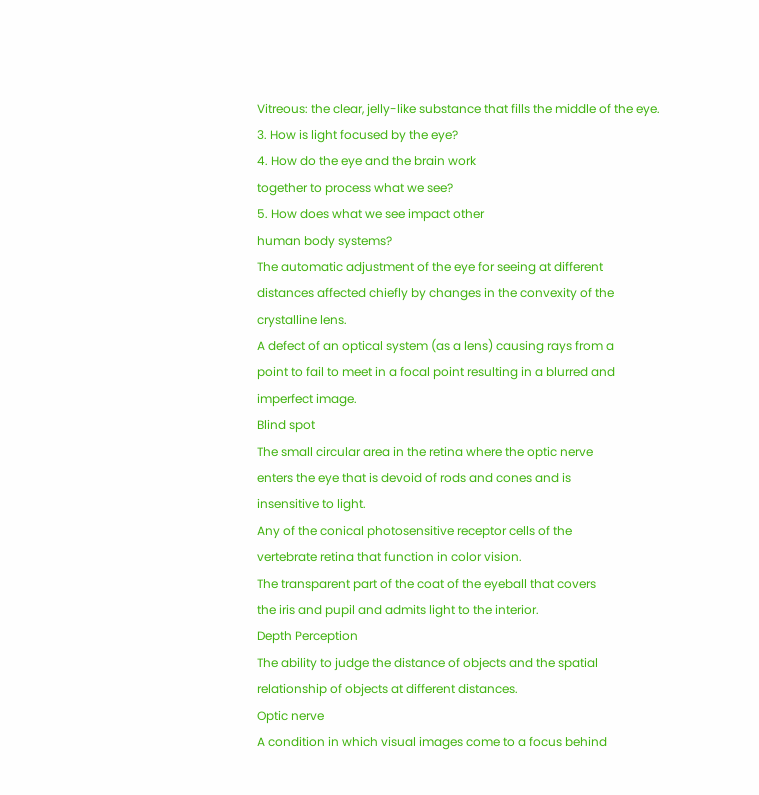Vitreous: the clear, jelly-like substance that fills the middle of the eye.
3. How is light focused by the eye?
4. How do the eye and the brain work
together to process what we see?
5. How does what we see impact other
human body systems?
The automatic adjustment of the eye for seeing at different
distances affected chiefly by changes in the convexity of the
crystalline lens.
A defect of an optical system (as a lens) causing rays from a
point to fail to meet in a focal point resulting in a blurred and
imperfect image.
Blind spot
The small circular area in the retina where the optic nerve
enters the eye that is devoid of rods and cones and is
insensitive to light.
Any of the conical photosensitive receptor cells of the
vertebrate retina that function in color vision.
The transparent part of the coat of the eyeball that covers
the iris and pupil and admits light to the interior.
Depth Perception
The ability to judge the distance of objects and the spatial
relationship of objects at different distances.
Optic nerve
A condition in which visual images come to a focus behind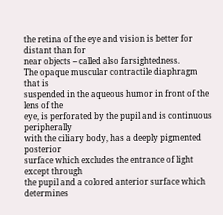the retina of the eye and vision is better for distant than for
near objects -- called also farsightedness.
The opaque muscular contractile diaphragm that is
suspended in the aqueous humor in front of the lens of the
eye, is perforated by the pupil and is continuous peripherally
with the ciliary body, has a deeply pigmented posterior
surface which excludes the entrance of light except through
the pupil and a colored anterior surface which determines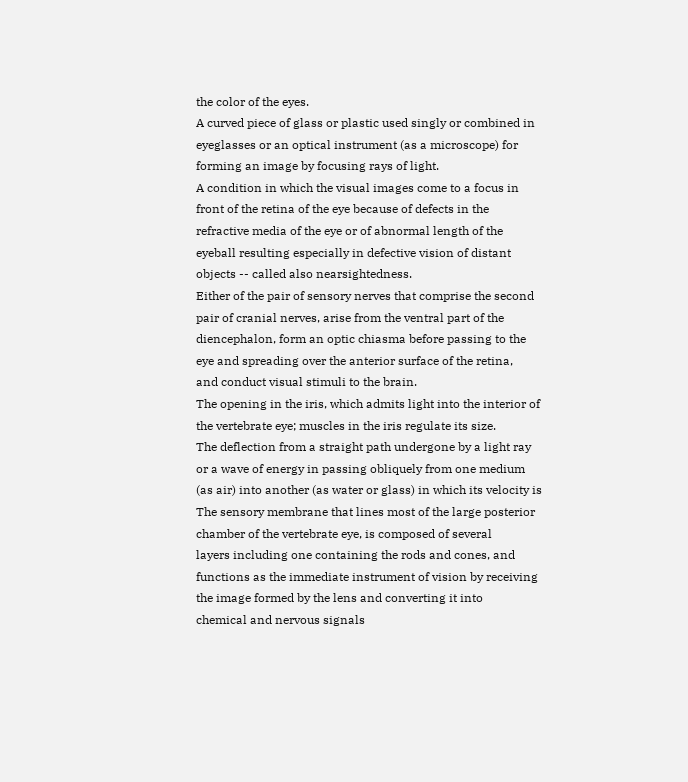the color of the eyes.
A curved piece of glass or plastic used singly or combined in
eyeglasses or an optical instrument (as a microscope) for
forming an image by focusing rays of light.
A condition in which the visual images come to a focus in
front of the retina of the eye because of defects in the
refractive media of the eye or of abnormal length of the
eyeball resulting especially in defective vision of distant
objects -- called also nearsightedness.
Either of the pair of sensory nerves that comprise the second
pair of cranial nerves, arise from the ventral part of the
diencephalon, form an optic chiasma before passing to the
eye and spreading over the anterior surface of the retina,
and conduct visual stimuli to the brain.
The opening in the iris, which admits light into the interior of
the vertebrate eye; muscles in the iris regulate its size.
The deflection from a straight path undergone by a light ray
or a wave of energy in passing obliquely from one medium
(as air) into another (as water or glass) in which its velocity is
The sensory membrane that lines most of the large posterior
chamber of the vertebrate eye, is composed of several
layers including one containing the rods and cones, and
functions as the immediate instrument of vision by receiving
the image formed by the lens and converting it into
chemical and nervous signals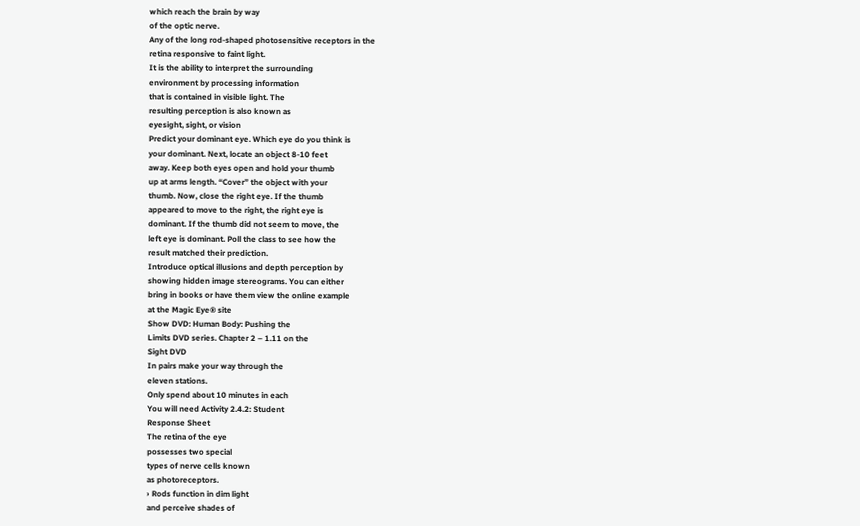which reach the brain by way
of the optic nerve.
Any of the long rod-shaped photosensitive receptors in the
retina responsive to faint light.
It is the ability to interpret the surrounding
environment by processing information
that is contained in visible light. The
resulting perception is also known as
eyesight, sight, or vision
Predict your dominant eye. Which eye do you think is
your dominant. Next, locate an object 8-10 feet
away. Keep both eyes open and hold your thumb
up at arms length. “Cover” the object with your
thumb. Now, close the right eye. If the thumb
appeared to move to the right, the right eye is
dominant. If the thumb did not seem to move, the
left eye is dominant. Poll the class to see how the
result matched their prediction.
Introduce optical illusions and depth perception by
showing hidden image stereograms. You can either
bring in books or have them view the online example
at the Magic Eye® site
Show DVD: Human Body: Pushing the
Limits DVD series. Chapter 2 – 1.11 on the
Sight DVD
In pairs make your way through the
eleven stations.
Only spend about 10 minutes in each
You will need Activity 2.4.2: Student
Response Sheet
The retina of the eye
possesses two special
types of nerve cells known
as photoreceptors.
› Rods function in dim light
and perceive shades of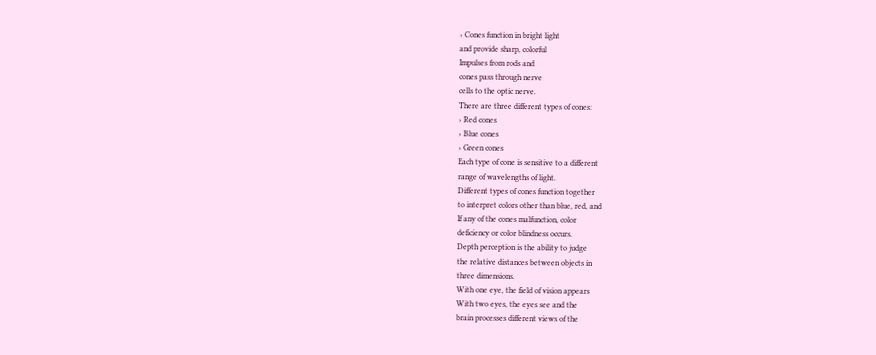› Cones function in bright light
and provide sharp, colorful
Impulses from rods and
cones pass through nerve
cells to the optic nerve.
There are three different types of cones:
› Red cones
› Blue cones
› Green cones
Each type of cone is sensitive to a different
range of wavelengths of light.
Different types of cones function together
to interpret colors other than blue, red, and
If any of the cones malfunction, color
deficiency or color blindness occurs.
Depth perception is the ability to judge
the relative distances between objects in
three dimensions.
With one eye, the field of vision appears
With two eyes, the eyes see and the
brain processes different views of the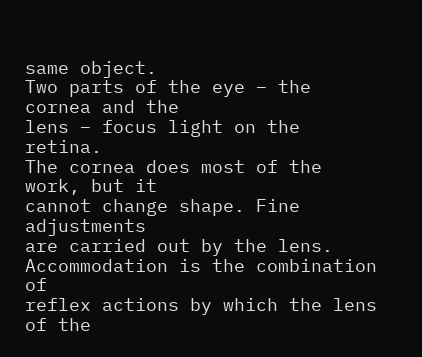same object.
Two parts of the eye – the cornea and the
lens – focus light on the retina.
The cornea does most of the work, but it
cannot change shape. Fine adjustments
are carried out by the lens.
Accommodation is the combination of
reflex actions by which the lens of the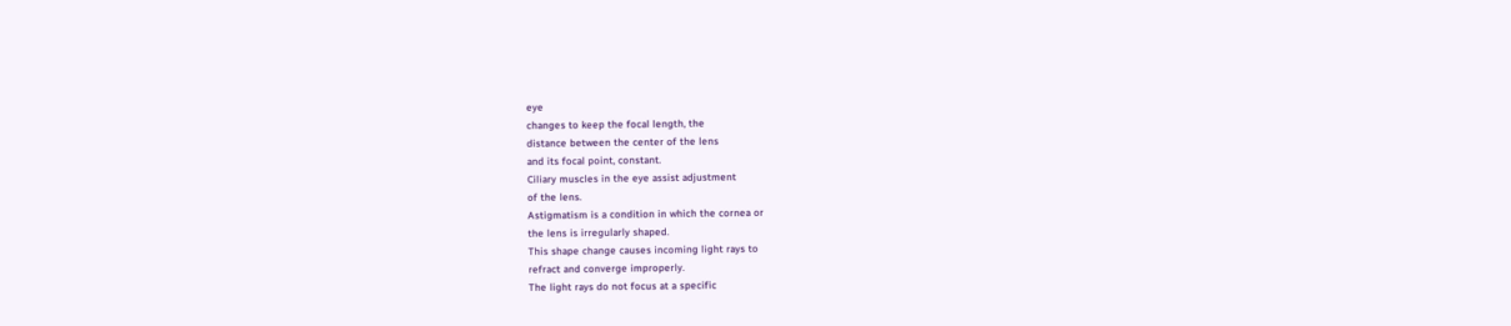eye
changes to keep the focal length, the
distance between the center of the lens
and its focal point, constant.
Ciliary muscles in the eye assist adjustment
of the lens.
Astigmatism is a condition in which the cornea or
the lens is irregularly shaped.
This shape change causes incoming light rays to
refract and converge improperly.
The light rays do not focus at a specific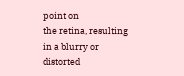point on
the retina, resulting in a blurry or distorted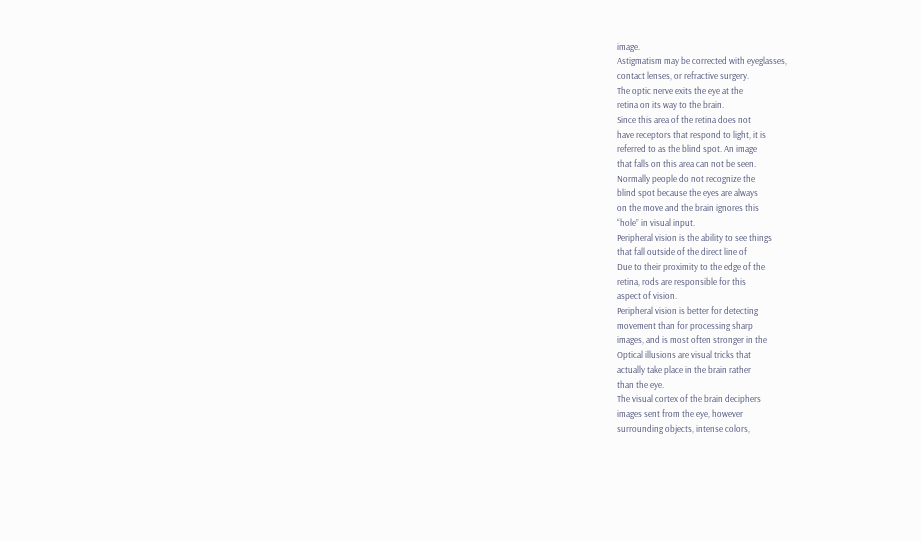image.
Astigmatism may be corrected with eyeglasses,
contact lenses, or refractive surgery.
The optic nerve exits the eye at the
retina on its way to the brain.
Since this area of the retina does not
have receptors that respond to light, it is
referred to as the blind spot. An image
that falls on this area can not be seen.
Normally people do not recognize the
blind spot because the eyes are always
on the move and the brain ignores this
“hole” in visual input.
Peripheral vision is the ability to see things
that fall outside of the direct line of
Due to their proximity to the edge of the
retina, rods are responsible for this
aspect of vision.
Peripheral vision is better for detecting
movement than for processing sharp
images, and is most often stronger in the
Optical illusions are visual tricks that
actually take place in the brain rather
than the eye.
The visual cortex of the brain deciphers
images sent from the eye, however
surrounding objects, intense colors,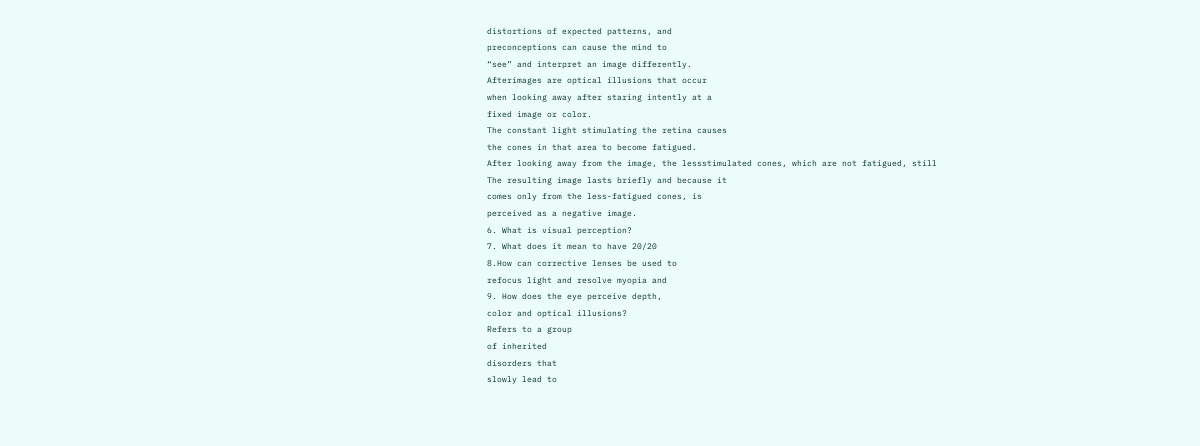distortions of expected patterns, and
preconceptions can cause the mind to
“see” and interpret an image differently.
Afterimages are optical illusions that occur
when looking away after staring intently at a
fixed image or color.
The constant light stimulating the retina causes
the cones in that area to become fatigued.
After looking away from the image, the lessstimulated cones, which are not fatigued, still
The resulting image lasts briefly and because it
comes only from the less-fatigued cones, is
perceived as a negative image.
6. What is visual perception?
7. What does it mean to have 20/20
8.How can corrective lenses be used to
refocus light and resolve myopia and
9. How does the eye perceive depth,
color and optical illusions?
Refers to a group
of inherited
disorders that
slowly lead to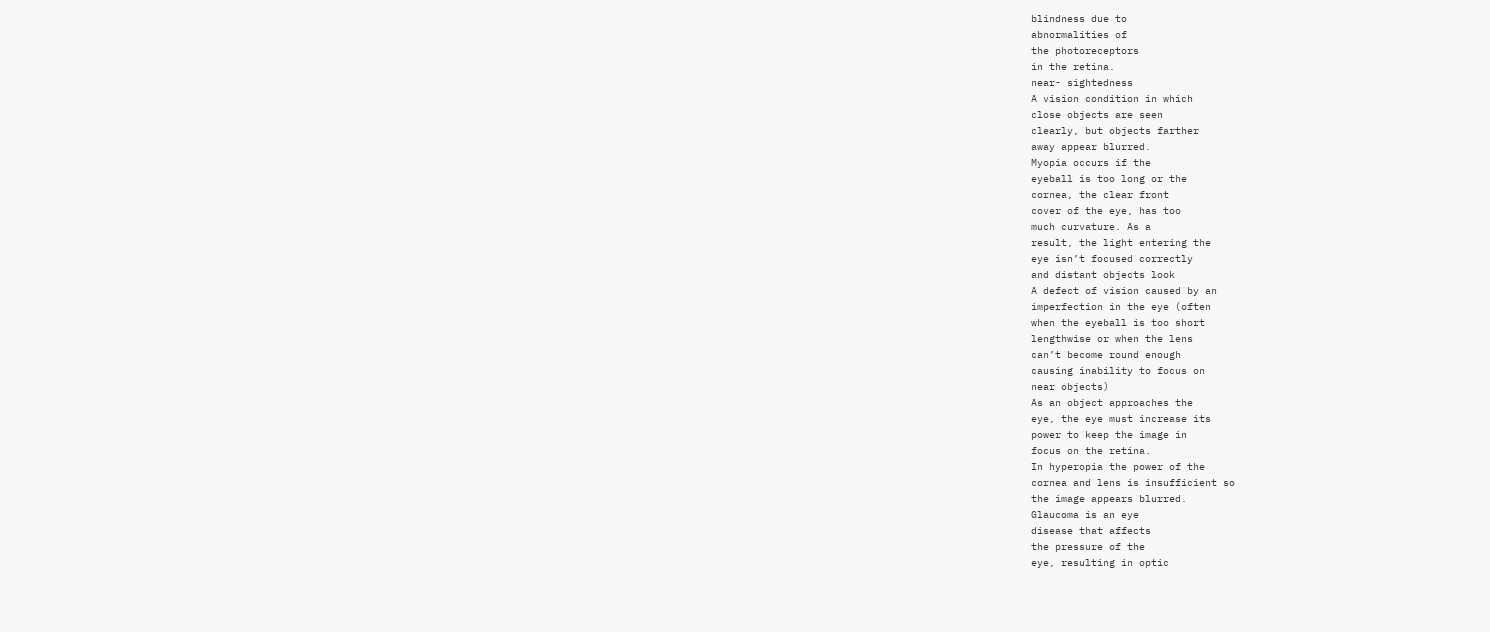blindness due to
abnormalities of
the photoreceptors
in the retina.
near- sightedness
A vision condition in which
close objects are seen
clearly, but objects farther
away appear blurred.
Myopia occurs if the
eyeball is too long or the
cornea, the clear front
cover of the eye, has too
much curvature. As a
result, the light entering the
eye isn’t focused correctly
and distant objects look
A defect of vision caused by an
imperfection in the eye (often
when the eyeball is too short
lengthwise or when the lens
can’t become round enough
causing inability to focus on
near objects)
As an object approaches the
eye, the eye must increase its
power to keep the image in
focus on the retina.
In hyperopia the power of the
cornea and lens is insufficient so
the image appears blurred.
Glaucoma is an eye
disease that affects
the pressure of the
eye, resulting in optic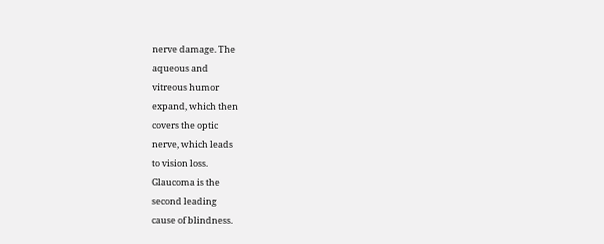nerve damage. The
aqueous and
vitreous humor
expand, which then
covers the optic
nerve, which leads
to vision loss.
Glaucoma is the
second leading
cause of blindness.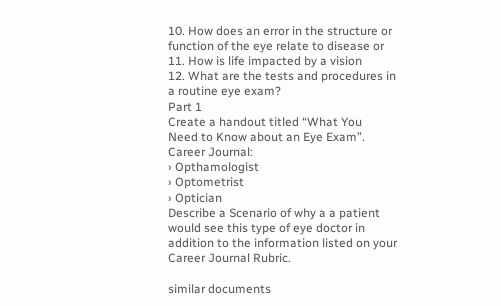10. How does an error in the structure or
function of the eye relate to disease or
11. How is life impacted by a vision
12. What are the tests and procedures in
a routine eye exam?
Part 1
Create a handout titled “What You
Need to Know about an Eye Exam”.
Career Journal:
› Opthamologist
› Optometrist
› Optician
Describe a Scenario of why a a patient
would see this type of eye doctor in
addition to the information listed on your
Career Journal Rubric.

similar documents